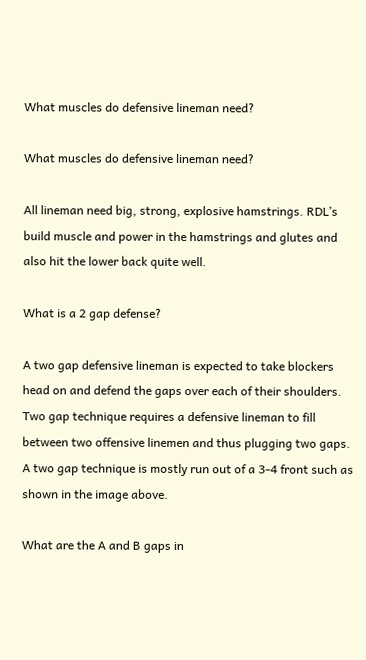What muscles do defensive lineman need?

What muscles do defensive lineman need?

All lineman need big, strong, explosive hamstrings. RDL’s build muscle and power in the hamstrings and glutes and also hit the lower back quite well.

What is a 2 gap defense?

A two gap defensive lineman is expected to take blockers head on and defend the gaps over each of their shoulders. Two gap technique requires a defensive lineman to fill between two offensive linemen and thus plugging two gaps. A two gap technique is mostly run out of a 3-4 front such as shown in the image above.

What are the A and B gaps in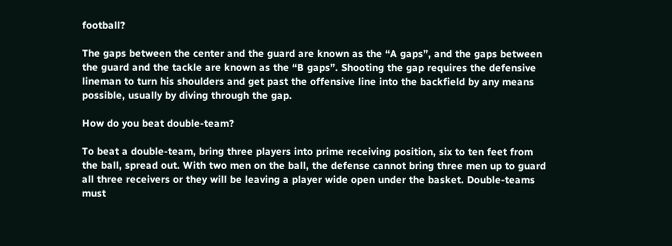football?

The gaps between the center and the guard are known as the “A gaps”, and the gaps between the guard and the tackle are known as the “B gaps”. Shooting the gap requires the defensive lineman to turn his shoulders and get past the offensive line into the backfield by any means possible, usually by diving through the gap.

How do you beat double-team?

To beat a double-team, bring three players into prime receiving position, six to ten feet from the ball, spread out. With two men on the ball, the defense cannot bring three men up to guard all three receivers or they will be leaving a player wide open under the basket. Double-teams must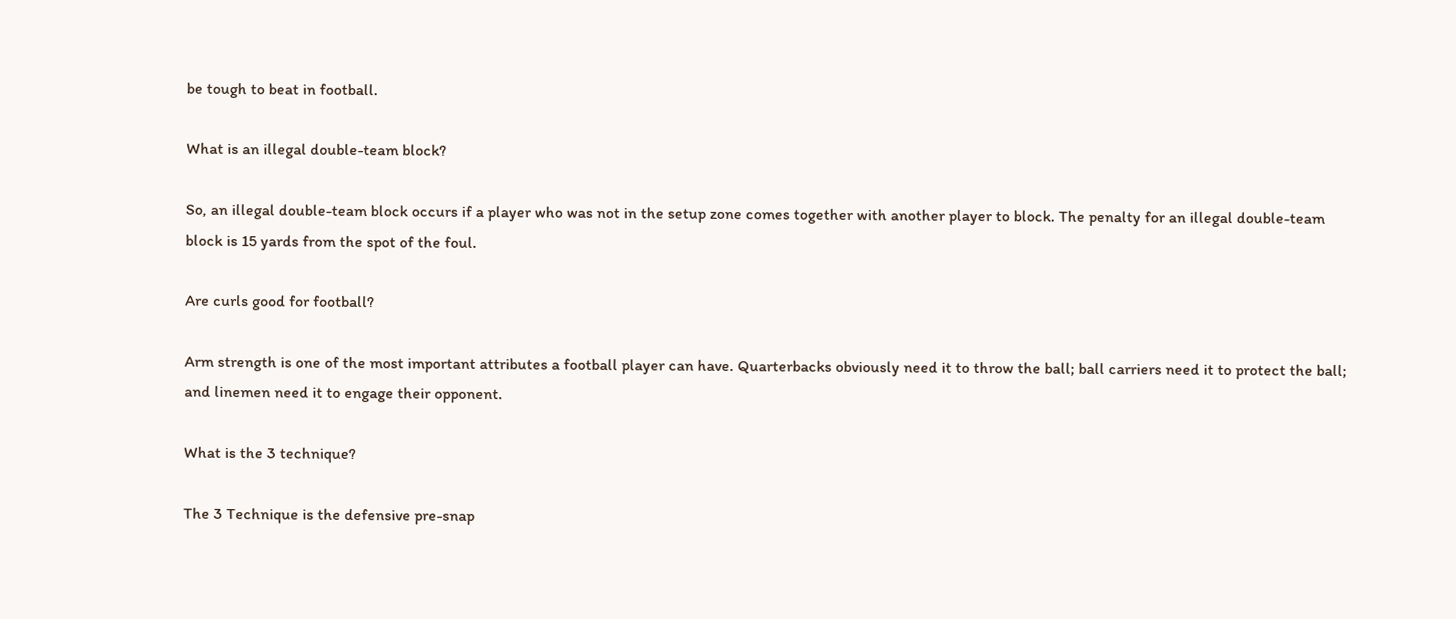be tough to beat in football.

What is an illegal double-team block?

So, an illegal double-team block occurs if a player who was not in the setup zone comes together with another player to block. The penalty for an illegal double-team block is 15 yards from the spot of the foul.

Are curls good for football?

Arm strength is one of the most important attributes a football player can have. Quarterbacks obviously need it to throw the ball; ball carriers need it to protect the ball; and linemen need it to engage their opponent.

What is the 3 technique?

The 3 Technique is the defensive pre-snap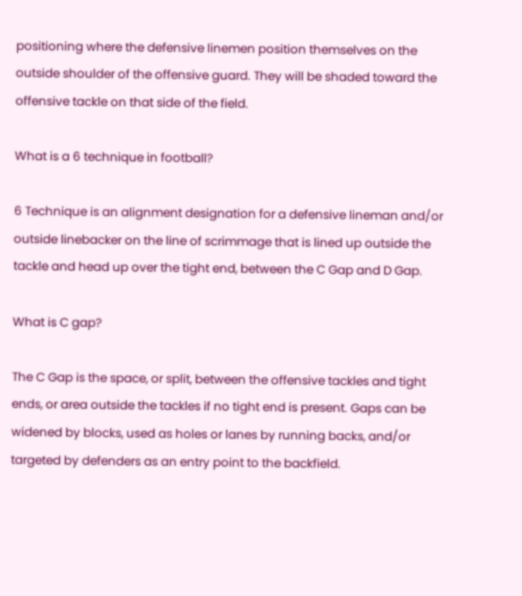positioning where the defensive linemen position themselves on the outside shoulder of the offensive guard. They will be shaded toward the offensive tackle on that side of the field.

What is a 6 technique in football?

6 Technique is an alignment designation for a defensive lineman and/or outside linebacker on the line of scrimmage that is lined up outside the tackle and head up over the tight end, between the C Gap and D Gap.

What is C gap?

The C Gap is the space, or split, between the offensive tackles and tight ends, or area outside the tackles if no tight end is present. Gaps can be widened by blocks, used as holes or lanes by running backs, and/or targeted by defenders as an entry point to the backfield.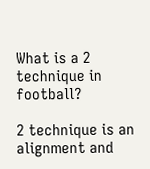What is a 2 technique in football?

2 technique is an alignment and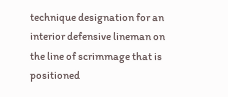technique designation for an interior defensive lineman on the line of scrimmage that is positioned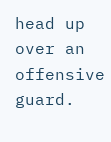head up over an offensive guard.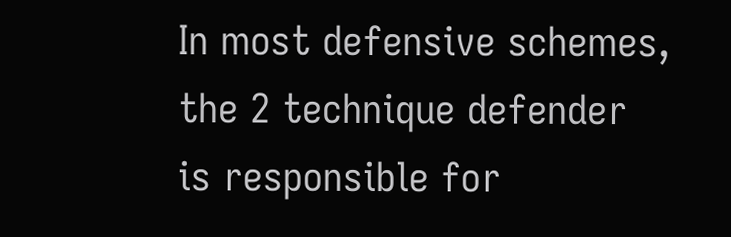In most defensive schemes, the 2 technique defender is responsible for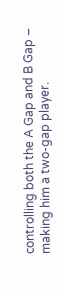controlling both the A Gap and B Gap – making him a two-gap player.